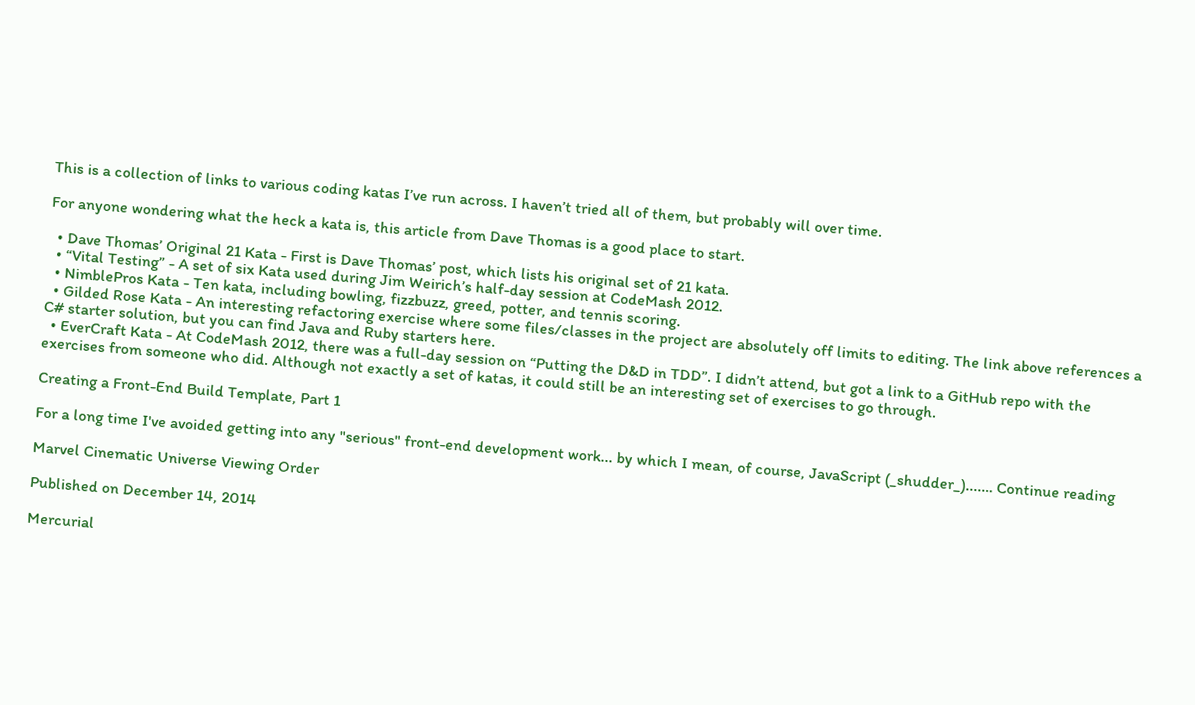This is a collection of links to various coding katas I’ve run across. I haven’t tried all of them, but probably will over time.

For anyone wondering what the heck a kata is, this article from Dave Thomas is a good place to start.

  • Dave Thomas’ Original 21 Kata - First is Dave Thomas’ post, which lists his original set of 21 kata.
  • “Vital Testing” - A set of six Kata used during Jim Weirich’s half-day session at CodeMash 2012.
  • NimblePros Kata - Ten kata, including bowling, fizzbuzz, greed, potter, and tennis scoring.
  • Gilded Rose Kata - An interesting refactoring exercise where some files/classes in the project are absolutely off limits to editing. The link above references a C# starter solution, but you can find Java and Ruby starters here.
  • EverCraft Kata - At CodeMash 2012, there was a full-day session on “Putting the D&D in TDD”. I didn’t attend, but got a link to a GitHub repo with the exercises from someone who did. Although not exactly a set of katas, it could still be an interesting set of exercises to go through.

Creating a Front-End Build Template, Part 1

For a long time I've avoided getting into any "serious" front-end development work... by which I mean, of course, JavaScript (_shudder_)....… Continue reading

Marvel Cinematic Universe Viewing Order

Published on December 14, 2014

Mercurial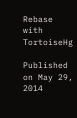Rebase with TortoiseHg

Published on May 29, 2014